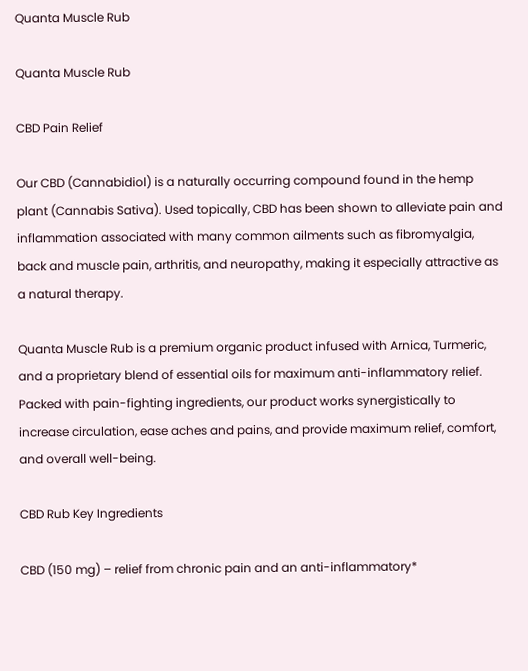Quanta Muscle Rub

Quanta Muscle Rub

CBD Pain Relief

Our CBD (Cannabidiol) is a naturally occurring compound found in the hemp plant (Cannabis Sativa). Used topically, CBD has been shown to alleviate pain and inflammation associated with many common ailments such as fibromyalgia, back and muscle pain, arthritis, and neuropathy, making it especially attractive as a natural therapy.

Quanta Muscle Rub is a premium organic product infused with Arnica, Turmeric, and a proprietary blend of essential oils for maximum anti-inflammatory relief. Packed with pain-fighting ingredients, our product works synergistically to increase circulation, ease aches and pains, and provide maximum relief, comfort, and overall well-being.

CBD Rub Key Ingredients

CBD (150 mg) – relief from chronic pain and an anti-inflammatory*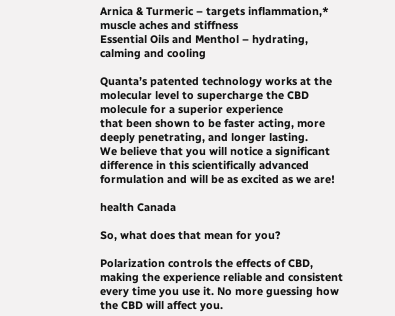Arnica & Turmeric – targets inflammation,* muscle aches and stiffness
Essential Oils and Menthol – hydrating, calming and cooling

Quanta’s patented technology works at the molecular level to supercharge the CBD molecule for a superior experience
that been shown to be faster acting, more deeply penetrating, and longer lasting.
We believe that you will notice a significant difference in this scientifically advanced formulation and will be as excited as we are!

health Canada

So, what does that mean for you?

Polarization controls the effects of CBD, making the experience reliable and consistent every time you use it. No more guessing how the CBD will affect you.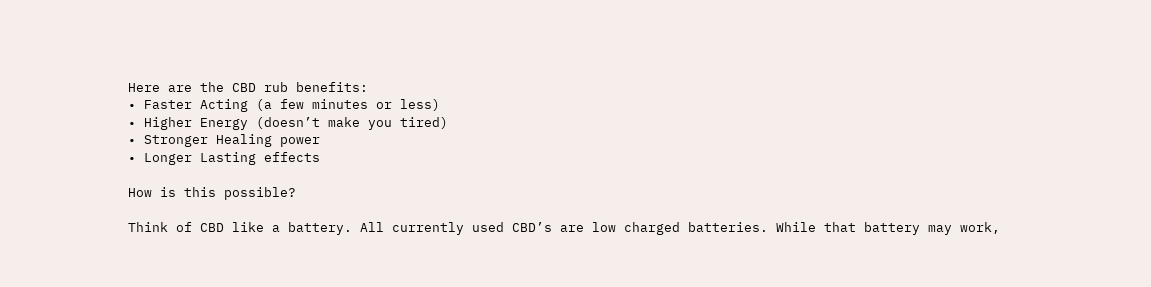Here are the CBD rub benefits:
• Faster Acting (a few minutes or less)
• Higher Energy (doesn’t make you tired)
• Stronger Healing power
• Longer Lasting effects

How is this possible?

Think of CBD like a battery. All currently used CBD’s are low charged batteries. While that battery may work,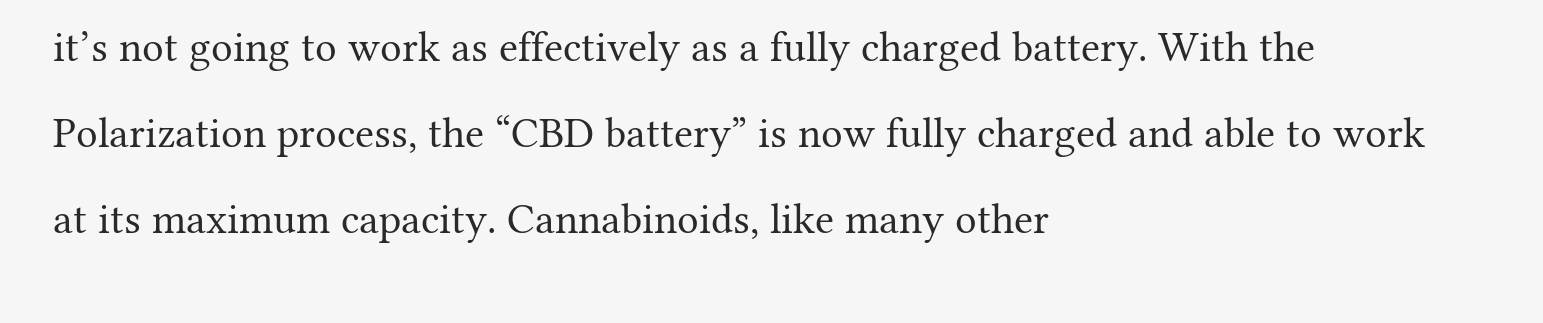it’s not going to work as effectively as a fully charged battery. With the Polarization process, the “CBD battery” is now fully charged and able to work at its maximum capacity. Cannabinoids, like many other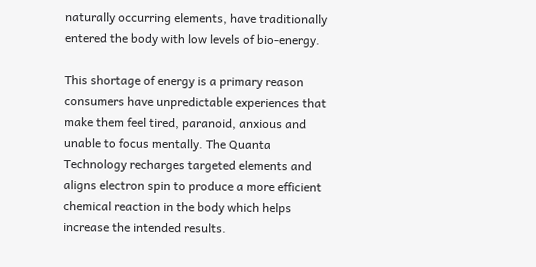naturally occurring elements, have traditionally entered the body with low levels of bio-energy.

This shortage of energy is a primary reason consumers have unpredictable experiences that make them feel tired, paranoid, anxious and unable to focus mentally. The Quanta Technology recharges targeted elements and aligns electron spin to produce a more efficient chemical reaction in the body which helps increase the intended results.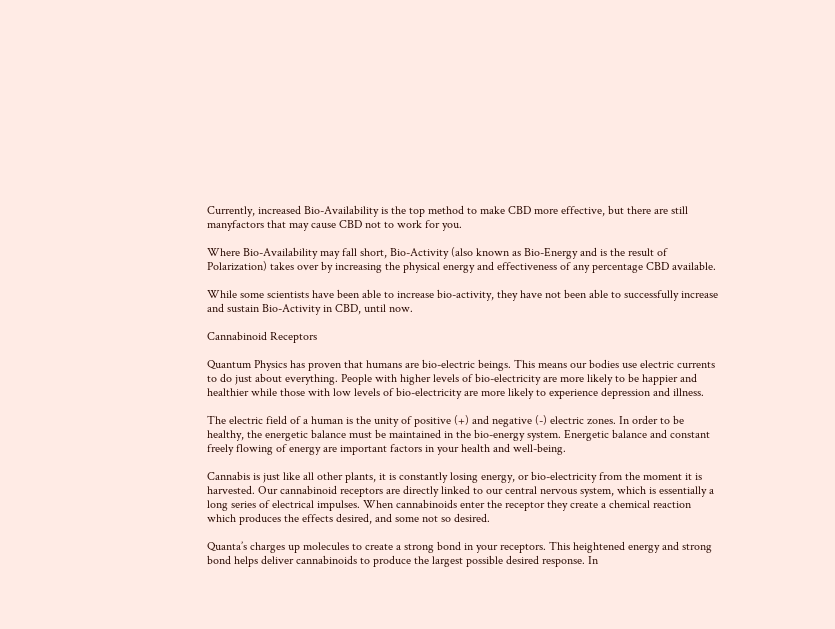Currently, increased Bio-Availability is the top method to make CBD more effective, but there are still manyfactors that may cause CBD not to work for you.

Where Bio-Availability may fall short, Bio-Activity (also known as Bio-Energy and is the result of Polarization) takes over by increasing the physical energy and effectiveness of any percentage CBD available.

While some scientists have been able to increase bio-activity, they have not been able to successfully increase and sustain Bio-Activity in CBD, until now.

Cannabinoid Receptors

Quantum Physics has proven that humans are bio-electric beings. This means our bodies use electric currents to do just about everything. People with higher levels of bio-electricity are more likely to be happier and healthier while those with low levels of bio-electricity are more likely to experience depression and illness.

The electric field of a human is the unity of positive (+) and negative (-) electric zones. In order to be healthy, the energetic balance must be maintained in the bio-energy system. Energetic balance and constant freely flowing of energy are important factors in your health and well-being.

Cannabis is just like all other plants, it is constantly losing energy, or bio-electricity from the moment it is harvested. Our cannabinoid receptors are directly linked to our central nervous system, which is essentially a long series of electrical impulses. When cannabinoids enter the receptor they create a chemical reaction which produces the effects desired, and some not so desired.

Quanta’s charges up molecules to create a strong bond in your receptors. This heightened energy and strong bond helps deliver cannabinoids to produce the largest possible desired response. In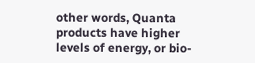other words, Quanta products have higher levels of energy, or bio-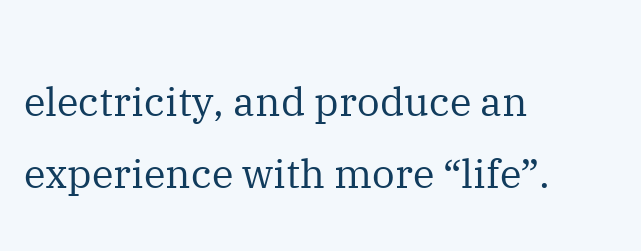electricity, and produce an experience with more “life”.